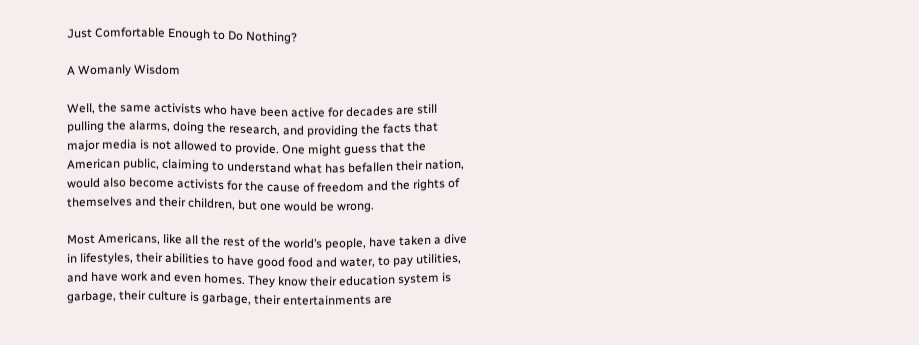Just Comfortable Enough to Do Nothing?

A Womanly Wisdom

Well, the same activists who have been active for decades are still pulling the alarms, doing the research, and providing the facts that major media is not allowed to provide. One might guess that the American public, claiming to understand what has befallen their nation, would also become activists for the cause of freedom and the rights of themselves and their children, but one would be wrong.

Most Americans, like all the rest of the world’s people, have taken a dive in lifestyles, their abilities to have good food and water, to pay utilities, and have work and even homes. They know their education system is garbage, their culture is garbage, their entertainments are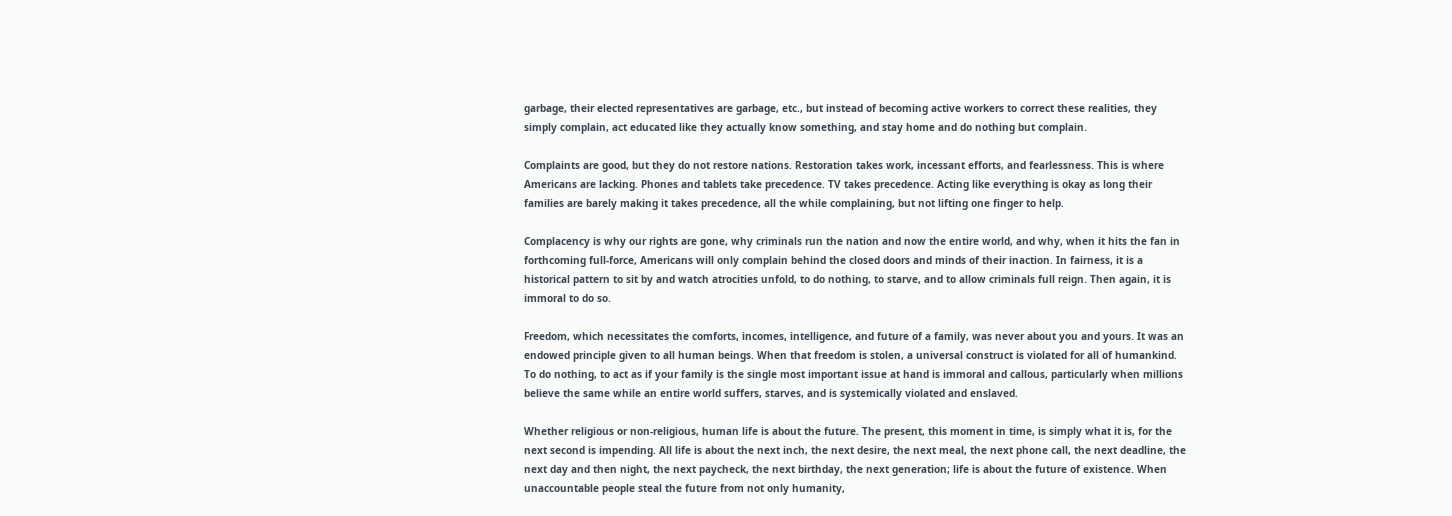garbage, their elected representatives are garbage, etc., but instead of becoming active workers to correct these realities, they simply complain, act educated like they actually know something, and stay home and do nothing but complain.

Complaints are good, but they do not restore nations. Restoration takes work, incessant efforts, and fearlessness. This is where Americans are lacking. Phones and tablets take precedence. TV takes precedence. Acting like everything is okay as long their families are barely making it takes precedence, all the while complaining, but not lifting one finger to help.

Complacency is why our rights are gone, why criminals run the nation and now the entire world, and why, when it hits the fan in forthcoming full-force, Americans will only complain behind the closed doors and minds of their inaction. In fairness, it is a historical pattern to sit by and watch atrocities unfold, to do nothing, to starve, and to allow criminals full reign. Then again, it is immoral to do so.

Freedom, which necessitates the comforts, incomes, intelligence, and future of a family, was never about you and yours. It was an endowed principle given to all human beings. When that freedom is stolen, a universal construct is violated for all of humankind. To do nothing, to act as if your family is the single most important issue at hand is immoral and callous, particularly when millions believe the same while an entire world suffers, starves, and is systemically violated and enslaved.

Whether religious or non-religious, human life is about the future. The present, this moment in time, is simply what it is, for the next second is impending. All life is about the next inch, the next desire, the next meal, the next phone call, the next deadline, the next day and then night, the next paycheck, the next birthday, the next generation; life is about the future of existence. When unaccountable people steal the future from not only humanity,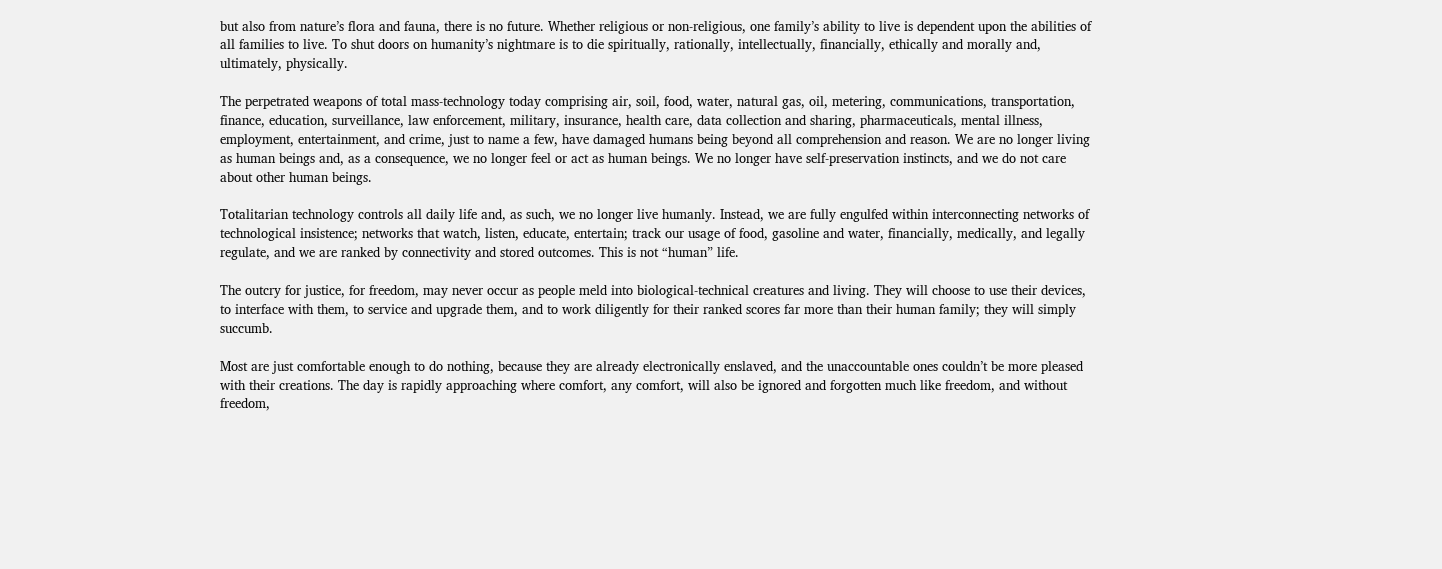but also from nature’s flora and fauna, there is no future. Whether religious or non-religious, one family’s ability to live is dependent upon the abilities of all families to live. To shut doors on humanity’s nightmare is to die spiritually, rationally, intellectually, financially, ethically and morally and, ultimately, physically.

The perpetrated weapons of total mass-technology today comprising air, soil, food, water, natural gas, oil, metering, communications, transportation, finance, education, surveillance, law enforcement, military, insurance, health care, data collection and sharing, pharmaceuticals, mental illness, employment, entertainment, and crime, just to name a few, have damaged humans being beyond all comprehension and reason. We are no longer living as human beings and, as a consequence, we no longer feel or act as human beings. We no longer have self-preservation instincts, and we do not care about other human beings.

Totalitarian technology controls all daily life and, as such, we no longer live humanly. Instead, we are fully engulfed within interconnecting networks of technological insistence; networks that watch, listen, educate, entertain; track our usage of food, gasoline and water, financially, medically, and legally regulate, and we are ranked by connectivity and stored outcomes. This is not “human” life.

The outcry for justice, for freedom, may never occur as people meld into biological-technical creatures and living. They will choose to use their devices, to interface with them, to service and upgrade them, and to work diligently for their ranked scores far more than their human family; they will simply succumb.

Most are just comfortable enough to do nothing, because they are already electronically enslaved, and the unaccountable ones couldn’t be more pleased with their creations. The day is rapidly approaching where comfort, any comfort, will also be ignored and forgotten much like freedom, and without freedom,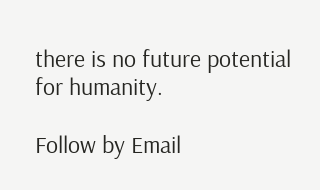there is no future potential for humanity.

Follow by Email